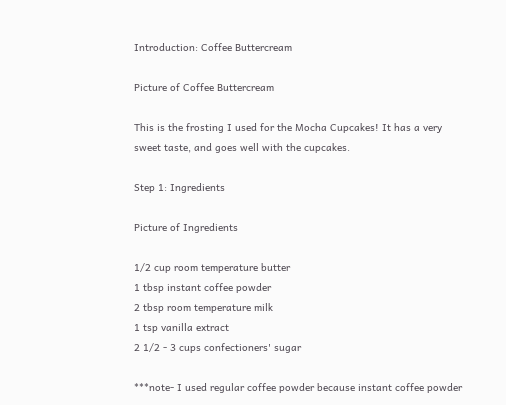Introduction: Coffee Buttercream

Picture of Coffee Buttercream

This is the frosting I used for the Mocha Cupcakes! It has a very sweet taste, and goes well with the cupcakes.

Step 1: Ingredients

Picture of Ingredients

1/2 cup room temperature butter
1 tbsp instant coffee powder
2 tbsp room temperature milk
1 tsp vanilla extract
2 1/2 - 3 cups confectioners' sugar

***note- I used regular coffee powder because instant coffee powder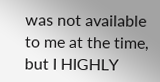was not available to me at the time, but I HIGHLY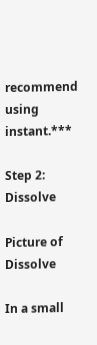recommend using instant.***

Step 2: Dissolve

Picture of Dissolve

In a small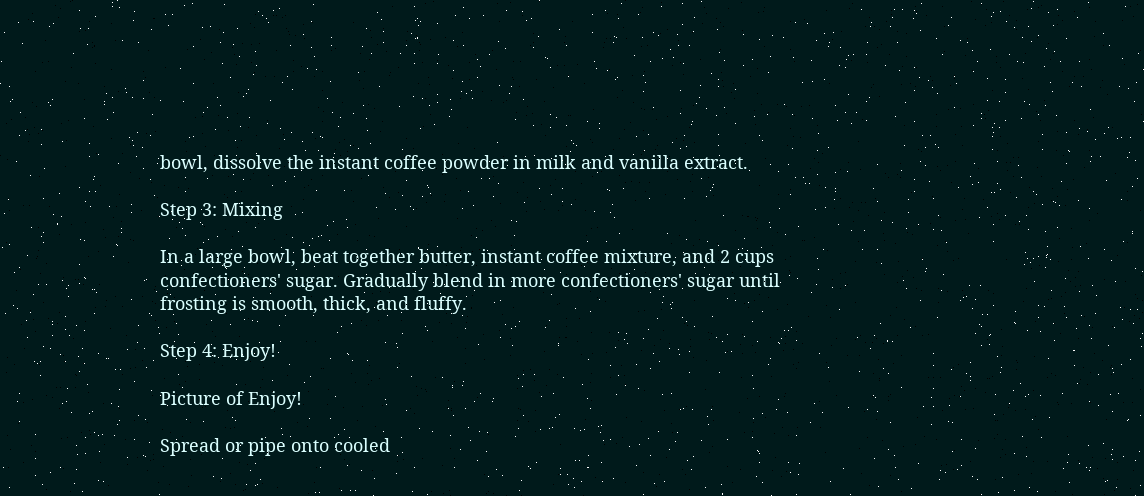bowl, dissolve the instant coffee powder in milk and vanilla extract.

Step 3: Mixing

In a large bowl, beat together butter, instant coffee mixture, and 2 cups confectioners' sugar. Gradually blend in more confectioners' sugar until frosting is smooth, thick, and fluffy.

Step 4: Enjoy!

Picture of Enjoy!

Spread or pipe onto cooled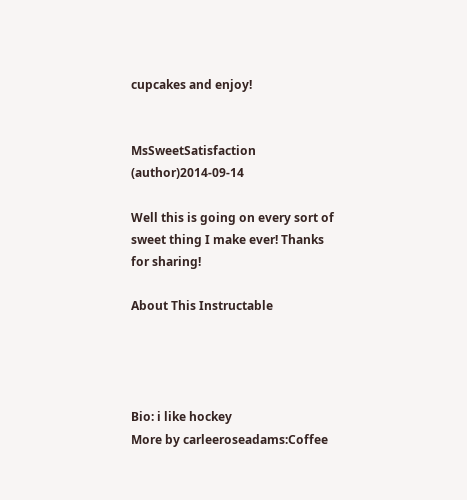cupcakes and enjoy!


MsSweetSatisfaction (author)2014-09-14

Well this is going on every sort of sweet thing I make ever! Thanks for sharing!

About This Instructable




Bio: i like hockey
More by carleeroseadams:Coffee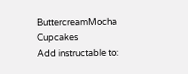ButtercreamMocha Cupcakes
Add instructable to: